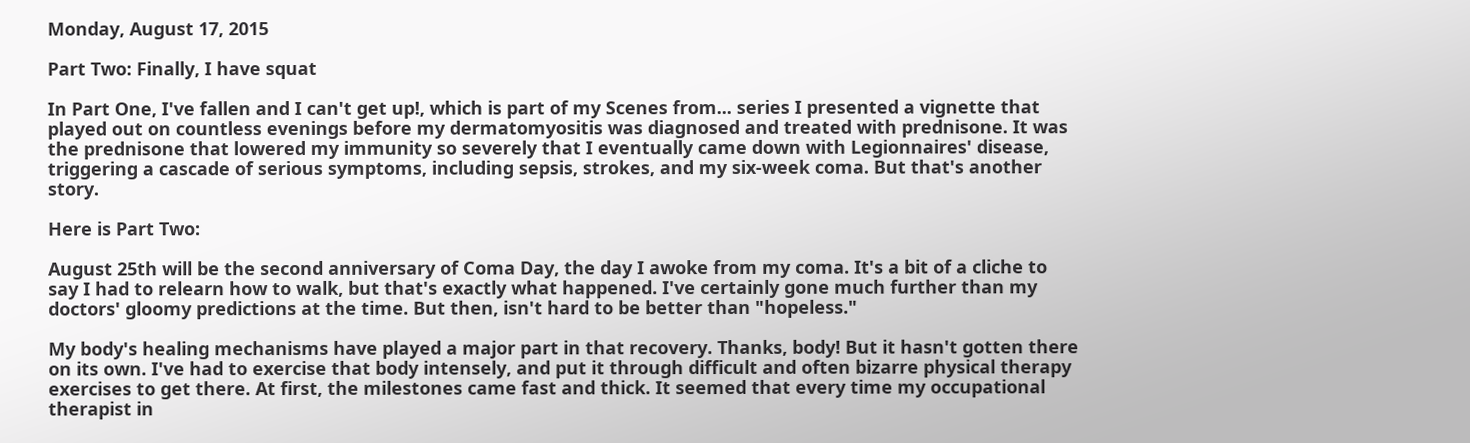Monday, August 17, 2015

Part Two: Finally, I have squat

In Part One, I've fallen and I can't get up!, which is part of my Scenes from... series I presented a vignette that played out on countless evenings before my dermatomyositis was diagnosed and treated with prednisone. It was the prednisone that lowered my immunity so severely that I eventually came down with Legionnaires' disease, triggering a cascade of serious symptoms, including sepsis, strokes, and my six-week coma. But that's another story.

Here is Part Two:

August 25th will be the second anniversary of Coma Day, the day I awoke from my coma. It's a bit of a cliche to say I had to relearn how to walk, but that's exactly what happened. I've certainly gone much further than my doctors' gloomy predictions at the time. But then, isn't hard to be better than "hopeless."

My body's healing mechanisms have played a major part in that recovery. Thanks, body! But it hasn't gotten there on its own. I've had to exercise that body intensely, and put it through difficult and often bizarre physical therapy exercises to get there. At first, the milestones came fast and thick. It seemed that every time my occupational therapist in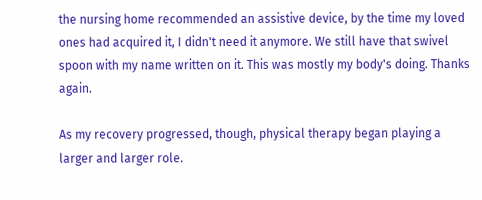the nursing home recommended an assistive device, by the time my loved ones had acquired it, I didn't need it anymore. We still have that swivel spoon with my name written on it. This was mostly my body's doing. Thanks again.

As my recovery progressed, though, physical therapy began playing a larger and larger role.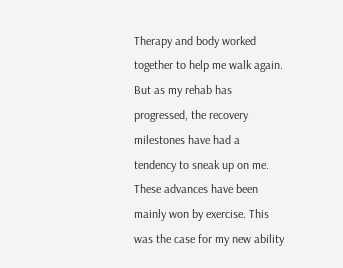Therapy and body worked together to help me walk again. But as my rehab has progressed, the recovery milestones have had a tendency to sneak up on me. These advances have been mainly won by exercise. This was the case for my new ability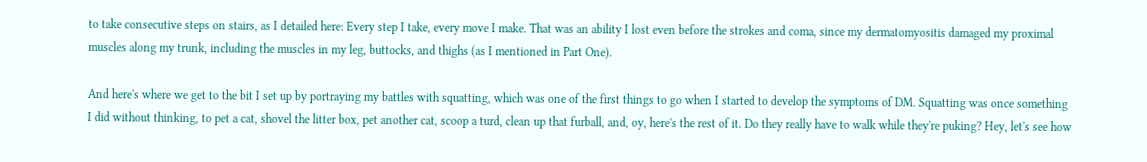to take consecutive steps on stairs, as I detailed here: Every step I take, every move I make. That was an ability I lost even before the strokes and coma, since my dermatomyositis damaged my proximal muscles along my trunk, including the muscles in my leg, buttocks, and thighs (as I mentioned in Part One).

And here's where we get to the bit I set up by portraying my battles with squatting, which was one of the first things to go when I started to develop the symptoms of DM. Squatting was once something I did without thinking, to pet a cat, shovel the litter box, pet another cat, scoop a turd, clean up that furball, and, oy, here's the rest of it. Do they really have to walk while they're puking? Hey, let's see how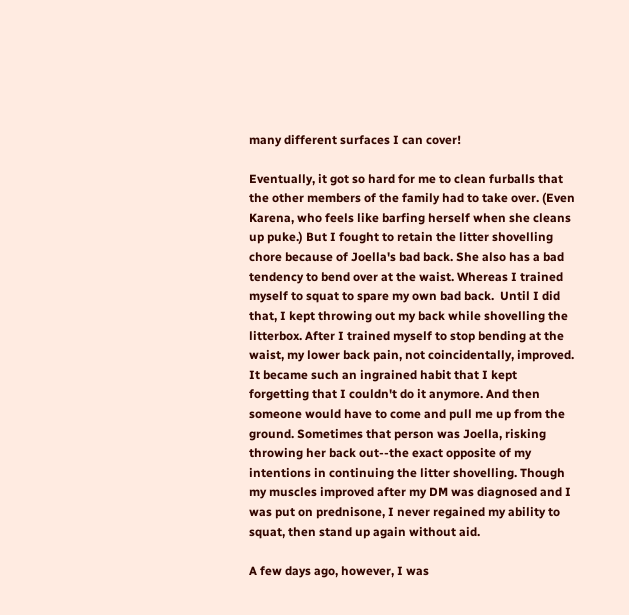many different surfaces I can cover!

Eventually, it got so hard for me to clean furballs that the other members of the family had to take over. (Even Karena, who feels like barfing herself when she cleans up puke.) But I fought to retain the litter shovelling chore because of Joella's bad back. She also has a bad tendency to bend over at the waist. Whereas I trained myself to squat to spare my own bad back.  Until I did that, I kept throwing out my back while shovelling the litterbox. After I trained myself to stop bending at the waist, my lower back pain, not coincidentally, improved. It became such an ingrained habit that I kept forgetting that I couldn't do it anymore. And then someone would have to come and pull me up from the ground. Sometimes that person was Joella, risking throwing her back out--the exact opposite of my intentions in continuing the litter shovelling. Though my muscles improved after my DM was diagnosed and I was put on prednisone, I never regained my ability to squat, then stand up again without aid.

A few days ago, however, I was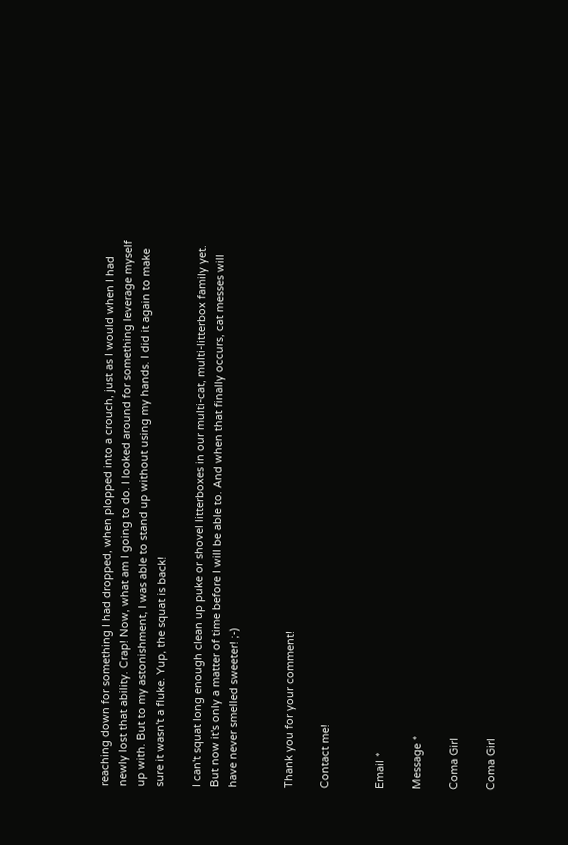reaching down for something I had dropped, when plopped into a crouch, just as I would when I had newly lost that ability. Crap! Now, what am I going to do. I looked around for something leverage myself up with. But to my astonishment, I was able to stand up without using my hands. I did it again to make sure it wasn't a fluke. Yup, the squat is back!

I can't squat long enough clean up puke or shovel litterboxes in our multi-cat, multi-litterbox family yet. But now it's only a matter of time before I will be able to. And when that finally occurs, cat messes will have never smelled sweeter! ;-)


Thank you for your comment!

Contact me!


Email *

Message *

Coma Girl

Coma Girl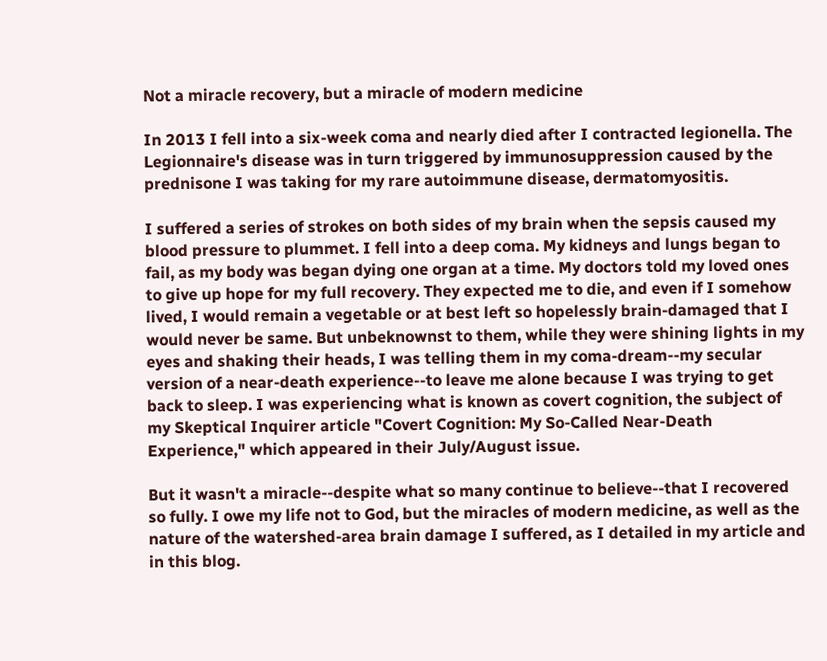Not a miracle recovery, but a miracle of modern medicine

In 2013 I fell into a six-week coma and nearly died after I contracted legionella. The Legionnaire's disease was in turn triggered by immunosuppression caused by the prednisone I was taking for my rare autoimmune disease, dermatomyositis.

I suffered a series of strokes on both sides of my brain when the sepsis caused my blood pressure to plummet. I fell into a deep coma. My kidneys and lungs began to fail, as my body was began dying one organ at a time. My doctors told my loved ones to give up hope for my full recovery. They expected me to die, and even if I somehow lived, I would remain a vegetable or at best left so hopelessly brain-damaged that I would never be same. But unbeknownst to them, while they were shining lights in my eyes and shaking their heads, I was telling them in my coma-dream--my secular version of a near-death experience--to leave me alone because I was trying to get back to sleep. I was experiencing what is known as covert cognition, the subject of my Skeptical Inquirer article "Covert Cognition: My So-Called Near-Death Experience," which appeared in their July/August issue.

But it wasn't a miracle--despite what so many continue to believe--that I recovered so fully. I owe my life not to God, but the miracles of modern medicine, as well as the nature of the watershed-area brain damage I suffered, as I detailed in my article and in this blog.